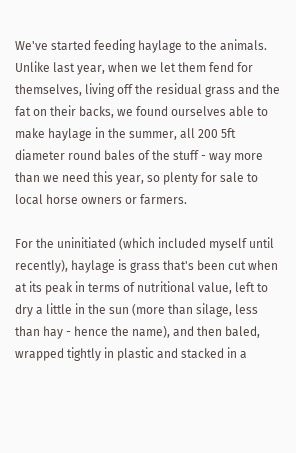We've started feeding haylage to the animals. Unlike last year, when we let them fend for themselves, living off the residual grass and the fat on their backs, we found ourselves able to make haylage in the summer, all 200 5ft diameter round bales of the stuff - way more than we need this year, so plenty for sale to local horse owners or farmers.

For the uninitiated (which included myself until recently), haylage is grass that's been cut when at its peak in terms of nutritional value, left to dry a little in the sun (more than silage, less than hay - hence the name), and then baled, wrapped tightly in plastic and stacked in a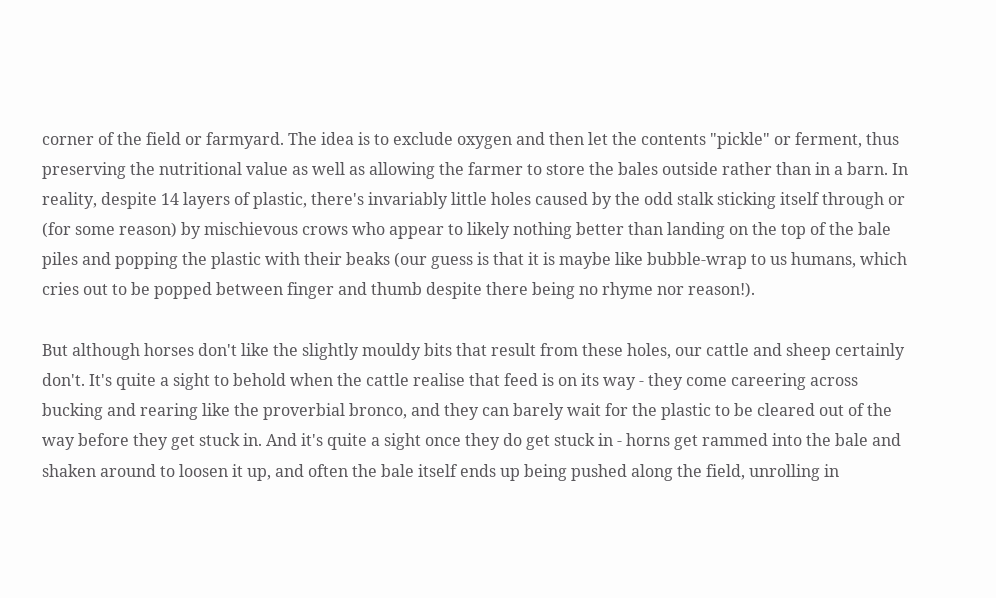corner of the field or farmyard. The idea is to exclude oxygen and then let the contents "pickle" or ferment, thus preserving the nutritional value as well as allowing the farmer to store the bales outside rather than in a barn. In reality, despite 14 layers of plastic, there's invariably little holes caused by the odd stalk sticking itself through or (for some reason) by mischievous crows who appear to likely nothing better than landing on the top of the bale piles and popping the plastic with their beaks (our guess is that it is maybe like bubble-wrap to us humans, which cries out to be popped between finger and thumb despite there being no rhyme nor reason!).

But although horses don't like the slightly mouldy bits that result from these holes, our cattle and sheep certainly don't. It's quite a sight to behold when the cattle realise that feed is on its way - they come careering across bucking and rearing like the proverbial bronco, and they can barely wait for the plastic to be cleared out of the way before they get stuck in. And it's quite a sight once they do get stuck in - horns get rammed into the bale and shaken around to loosen it up, and often the bale itself ends up being pushed along the field, unrolling in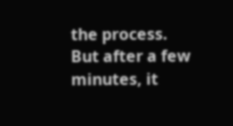the process. But after a few minutes, it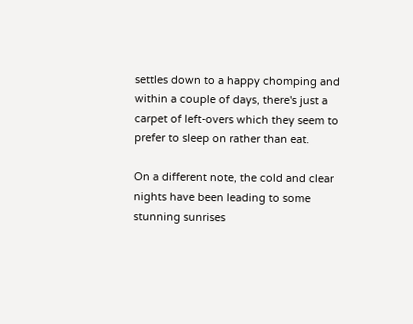settles down to a happy chomping and within a couple of days, there's just a carpet of left-overs which they seem to prefer to sleep on rather than eat.

On a different note, the cold and clear nights have been leading to some stunning sunrises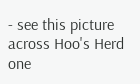- see this picture across Hoo's Herd one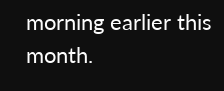morning earlier this month.